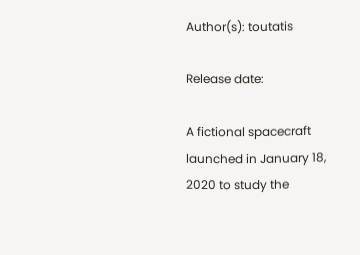Author(s): toutatis

Release date:

A fictional spacecraft launched in January 18, 2020 to study the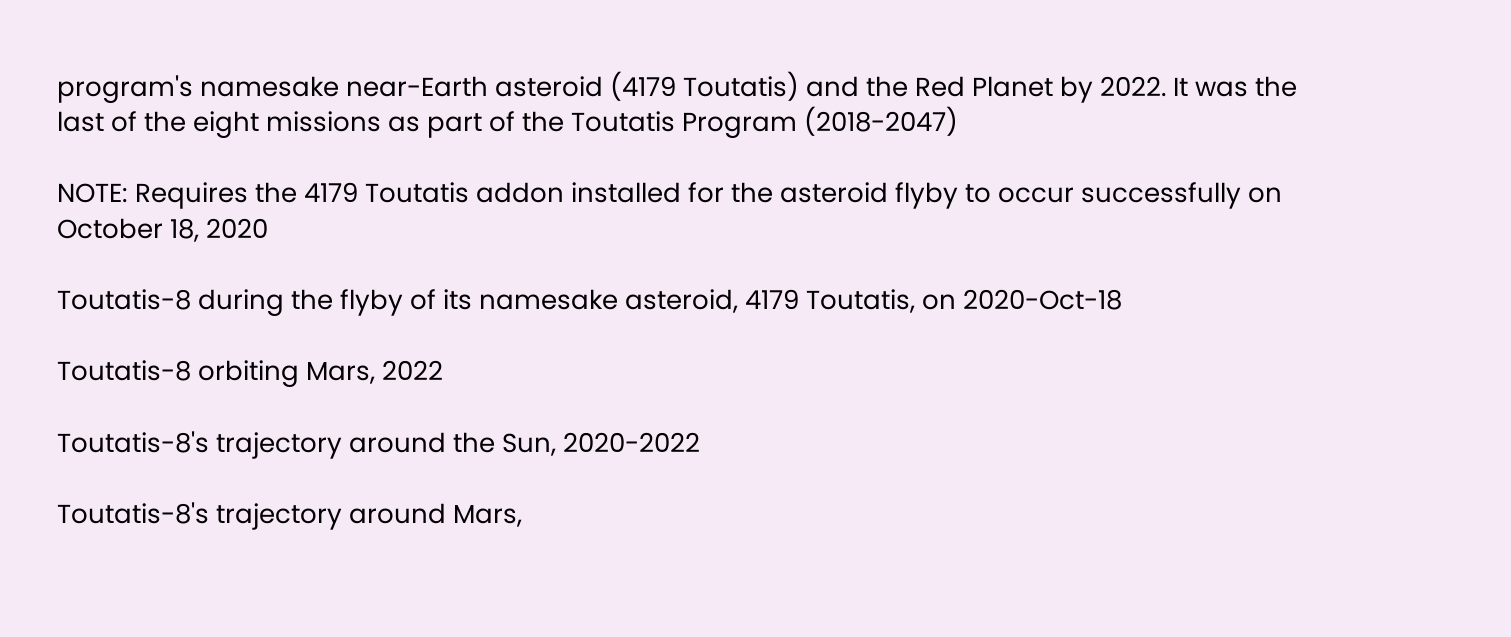program's namesake near-Earth asteroid (4179 Toutatis) and the Red Planet by 2022. It was the last of the eight missions as part of the Toutatis Program (2018-2047)

NOTE: Requires the 4179 Toutatis addon installed for the asteroid flyby to occur successfully on October 18, 2020

Toutatis-8 during the flyby of its namesake asteroid, 4179 Toutatis, on 2020-Oct-18

Toutatis-8 orbiting Mars, 2022

Toutatis-8's trajectory around the Sun, 2020-2022

Toutatis-8's trajectory around Mars,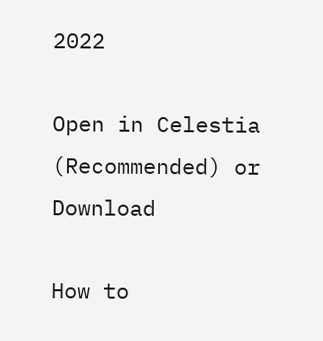2022

Open in Celestia (Recommended) or Download

How to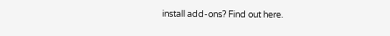install add-ons? Find out here.